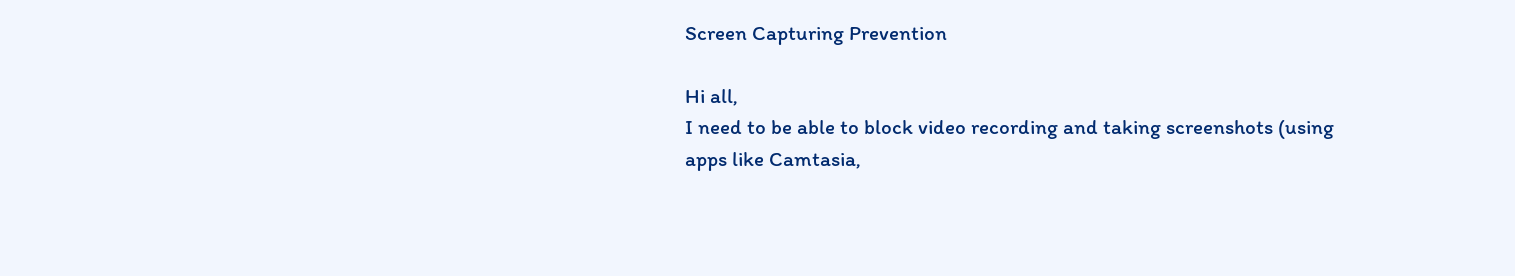Screen Capturing Prevention

Hi all,
I need to be able to block video recording and taking screenshots (using apps like Camtasia,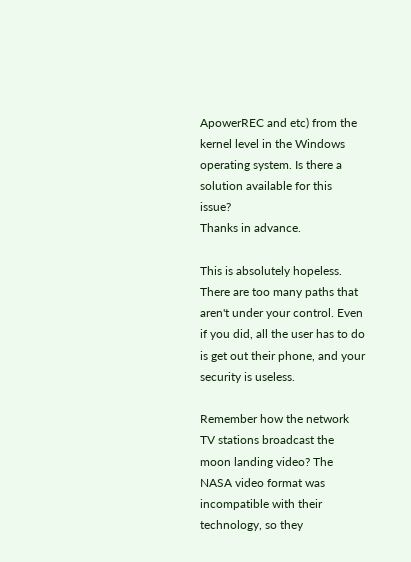ApowerREC and etc) from the kernel level in the Windows operating system. Is there a solution available for this issue?
Thanks in advance.

This is absolutely hopeless. There are too many paths that aren't under your control. Even if you did, all the user has to do is get out their phone, and your security is useless.

Remember how the network TV stations broadcast the moon landing video? The NASA video format was incompatible with their technology, so they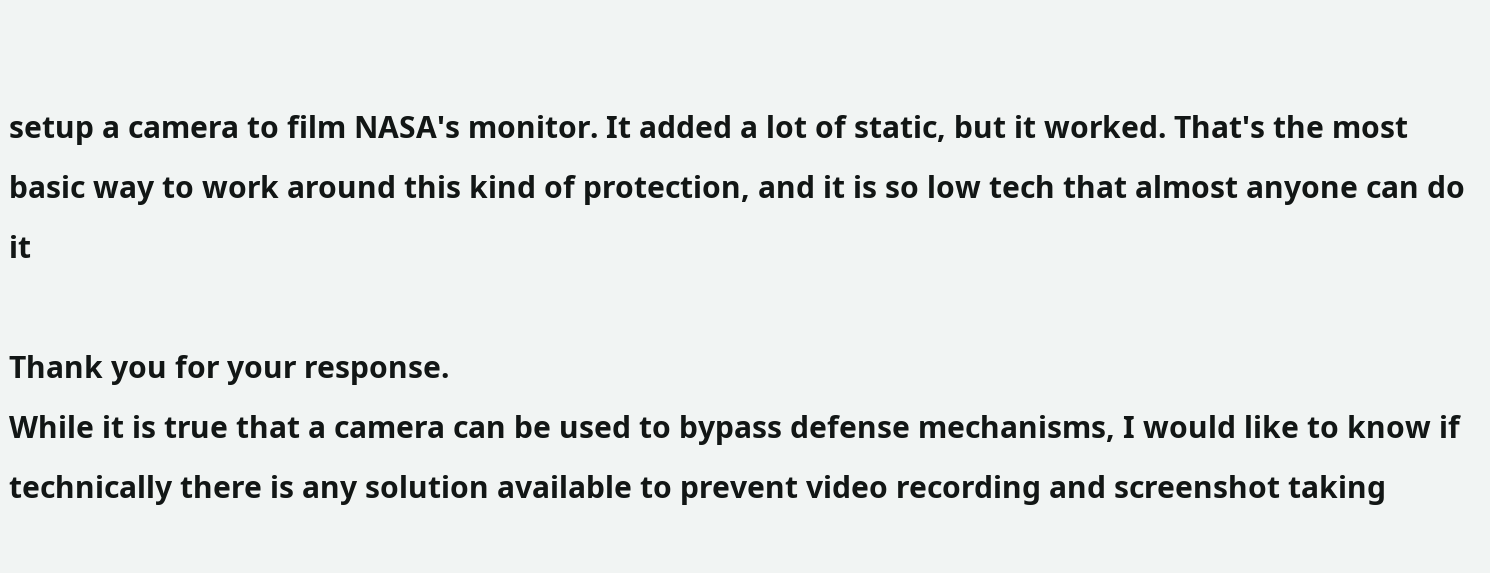setup a camera to film NASA's monitor. It added a lot of static, but it worked. That's the most basic way to work around this kind of protection, and it is so low tech that almost anyone can do it

Thank you for your response.
While it is true that a camera can be used to bypass defense mechanisms, I would like to know if technically there is any solution available to prevent video recording and screenshot taking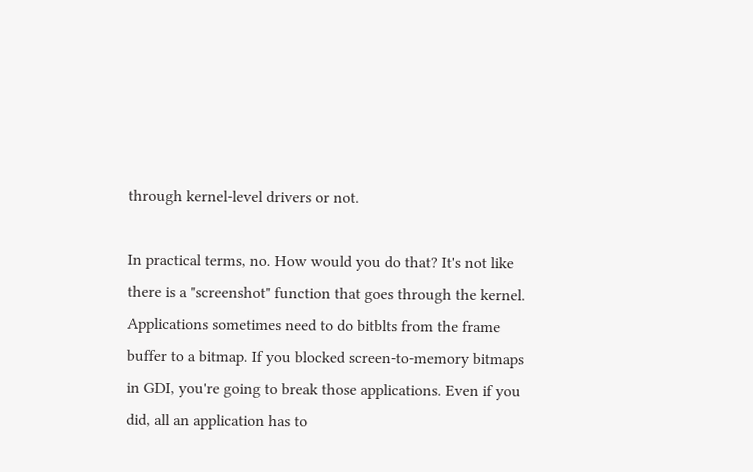through kernel-level drivers or not.

In practical terms, no. How would you do that? It's not like there is a "screenshot" function that goes through the kernel. Applications sometimes need to do bitblts from the frame buffer to a bitmap. If you blocked screen-to-memory bitmaps in GDI, you're going to break those applications. Even if you did, all an application has to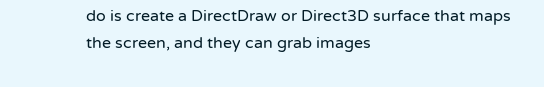do is create a DirectDraw or Direct3D surface that maps the screen, and they can grab images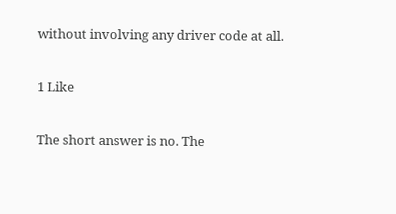without involving any driver code at all.

1 Like

The short answer is no. The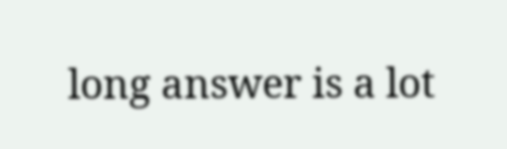long answer is a lot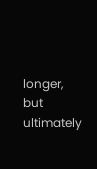longer, but ultimately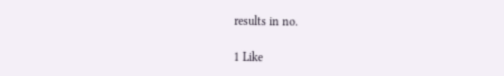results in no.

1 Like